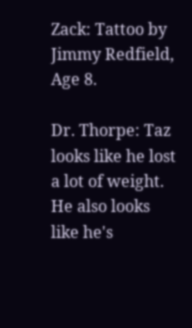Zack: Tattoo by Jimmy Redfield, Age 8.

Dr. Thorpe: Taz looks like he lost a lot of weight. He also looks like he's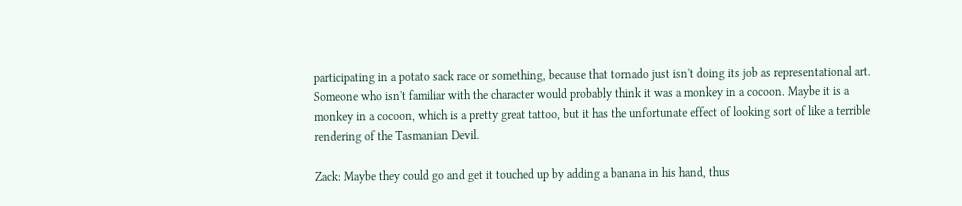participating in a potato sack race or something, because that tornado just isn't doing its job as representational art. Someone who isn't familiar with the character would probably think it was a monkey in a cocoon. Maybe it is a monkey in a cocoon, which is a pretty great tattoo, but it has the unfortunate effect of looking sort of like a terrible rendering of the Tasmanian Devil.

Zack: Maybe they could go and get it touched up by adding a banana in his hand, thus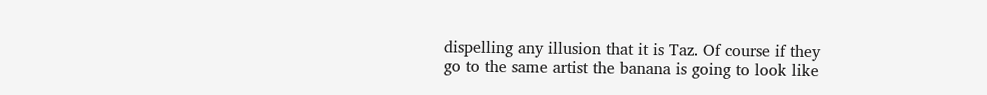dispelling any illusion that it is Taz. Of course if they go to the same artist the banana is going to look like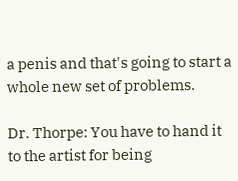a penis and that's going to start a whole new set of problems.

Dr. Thorpe: You have to hand it to the artist for being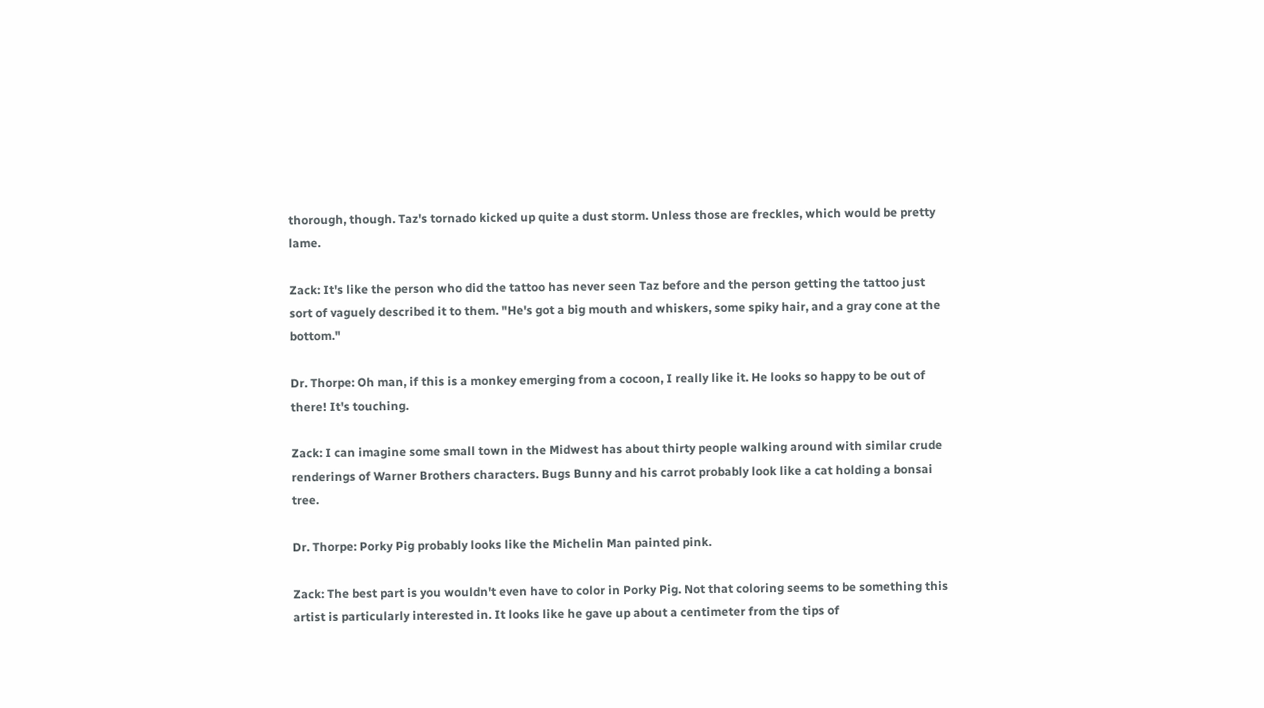thorough, though. Taz's tornado kicked up quite a dust storm. Unless those are freckles, which would be pretty lame.

Zack: It's like the person who did the tattoo has never seen Taz before and the person getting the tattoo just sort of vaguely described it to them. "He's got a big mouth and whiskers, some spiky hair, and a gray cone at the bottom."

Dr. Thorpe: Oh man, if this is a monkey emerging from a cocoon, I really like it. He looks so happy to be out of there! It's touching.

Zack: I can imagine some small town in the Midwest has about thirty people walking around with similar crude renderings of Warner Brothers characters. Bugs Bunny and his carrot probably look like a cat holding a bonsai tree.

Dr. Thorpe: Porky Pig probably looks like the Michelin Man painted pink.

Zack: The best part is you wouldn't even have to color in Porky Pig. Not that coloring seems to be something this artist is particularly interested in. It looks like he gave up about a centimeter from the tips of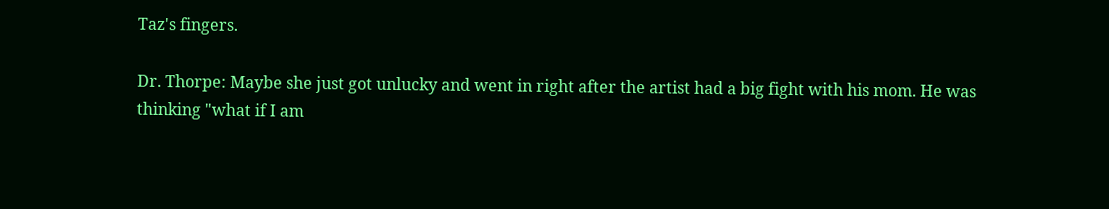Taz's fingers.

Dr. Thorpe: Maybe she just got unlucky and went in right after the artist had a big fight with his mom. He was thinking "what if I am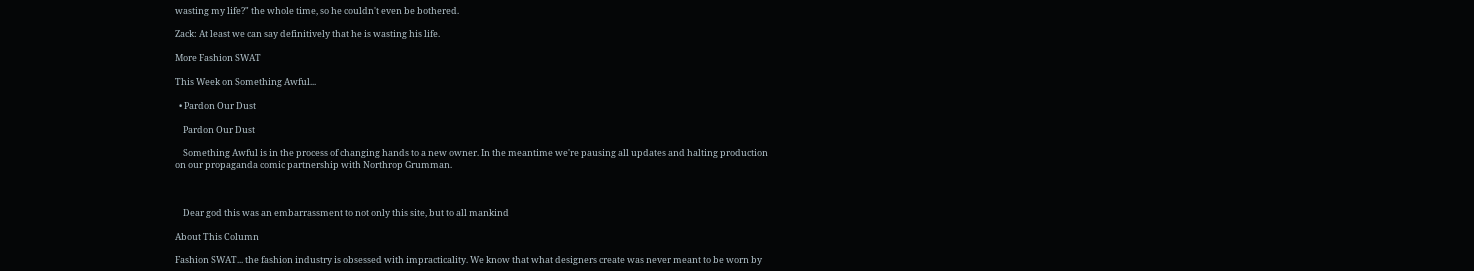wasting my life?" the whole time, so he couldn't even be bothered.

Zack: At least we can say definitively that he is wasting his life.

More Fashion SWAT

This Week on Something Awful...

  • Pardon Our Dust

    Pardon Our Dust

    Something Awful is in the process of changing hands to a new owner. In the meantime we're pausing all updates and halting production on our propaganda comic partnership with Northrop Grumman.



    Dear god this was an embarrassment to not only this site, but to all mankind

About This Column

Fashion SWAT... the fashion industry is obsessed with impracticality. We know that what designers create was never meant to be worn by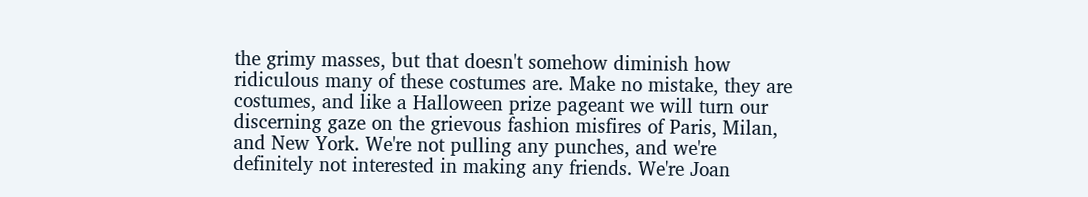the grimy masses, but that doesn't somehow diminish how ridiculous many of these costumes are. Make no mistake, they are costumes, and like a Halloween prize pageant we will turn our discerning gaze on the grievous fashion misfires of Paris, Milan, and New York. We're not pulling any punches, and we're definitely not interested in making any friends. We're Joan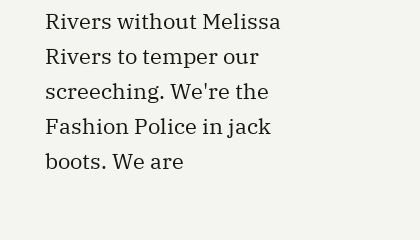Rivers without Melissa Rivers to temper our screeching. We're the Fashion Police in jack boots. We are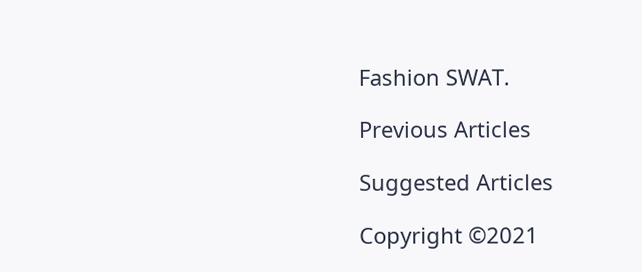Fashion SWAT.

Previous Articles

Suggested Articles

Copyright ©2021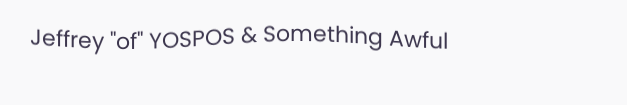Jeffrey "of" YOSPOS & Something Awful